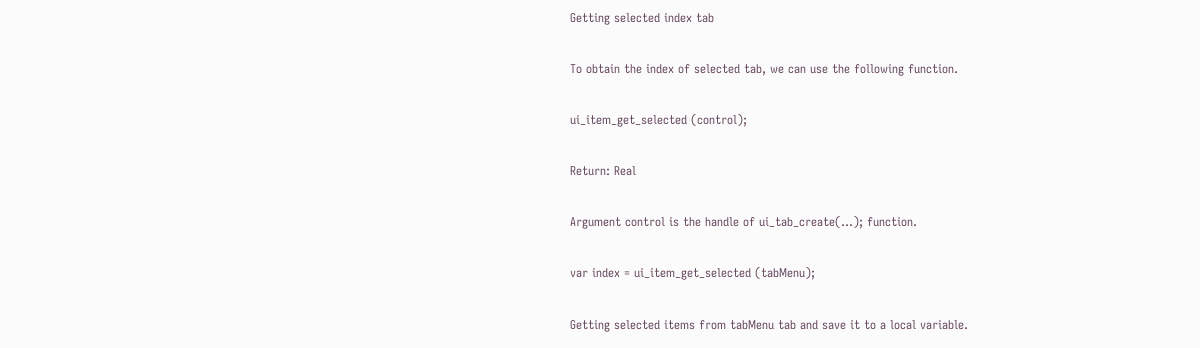Getting selected index tab

To obtain the index of selected tab, we can use the following function.

ui_item_get_selected (control);

Return: Real

Argument control is the handle of ui_tab_create(...); function.

var index = ui_item_get_selected (tabMenu);

Getting selected items from tabMenu tab and save it to a local variable.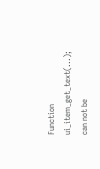Function ui_item_get_text(...); can not be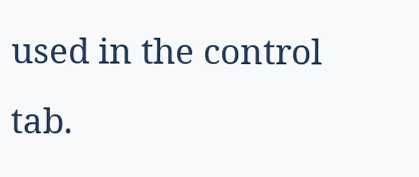used in the control tab.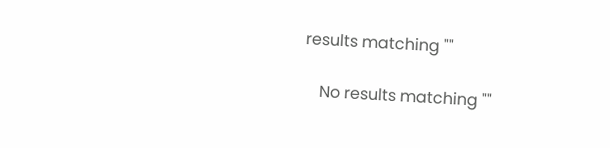results matching ""

    No results matching ""